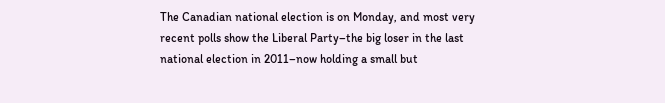The Canadian national election is on Monday, and most very recent polls show the Liberal Party–the big loser in the last national election in 2011–now holding a small but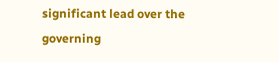significant lead over the governing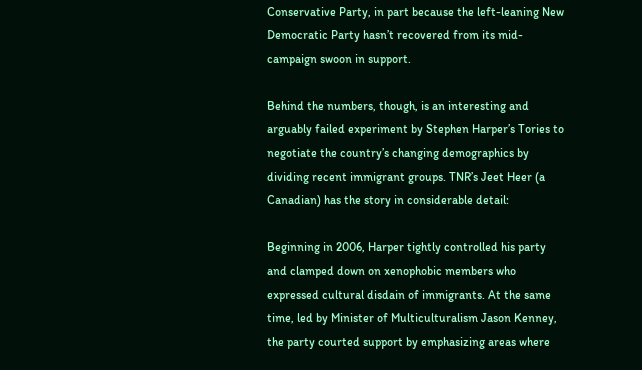Conservative Party, in part because the left-leaning New Democratic Party hasn’t recovered from its mid-campaign swoon in support.

Behind the numbers, though, is an interesting and arguably failed experiment by Stephen Harper’s Tories to negotiate the country’s changing demographics by dividing recent immigrant groups. TNR’s Jeet Heer (a Canadian) has the story in considerable detail:

Beginning in 2006, Harper tightly controlled his party and clamped down on xenophobic members who expressed cultural disdain of immigrants. At the same time, led by Minister of Multiculturalism Jason Kenney, the party courted support by emphasizing areas where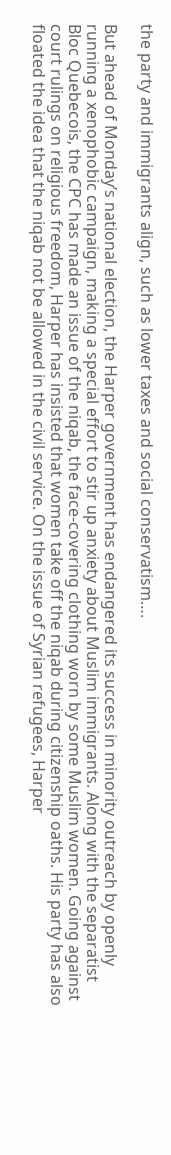the party and immigrants align, such as lower taxes and social conservatism….

But ahead of Monday’s national election, the Harper government has endangered its success in minority outreach by openly running a xenophobic campaign, making a special effort to stir up anxiety about Muslim immigrants. Along with the separatist Bloc Quebecois, the CPC has made an issue of the niqab, the face-covering clothing worn by some Muslim women. Going against court rulings on religious freedom, Harper has insisted that women take off the niqab during citizenship oaths. His party has also floated the idea that the niqab not be allowed in the civil service. On the issue of Syrian refugees, Harper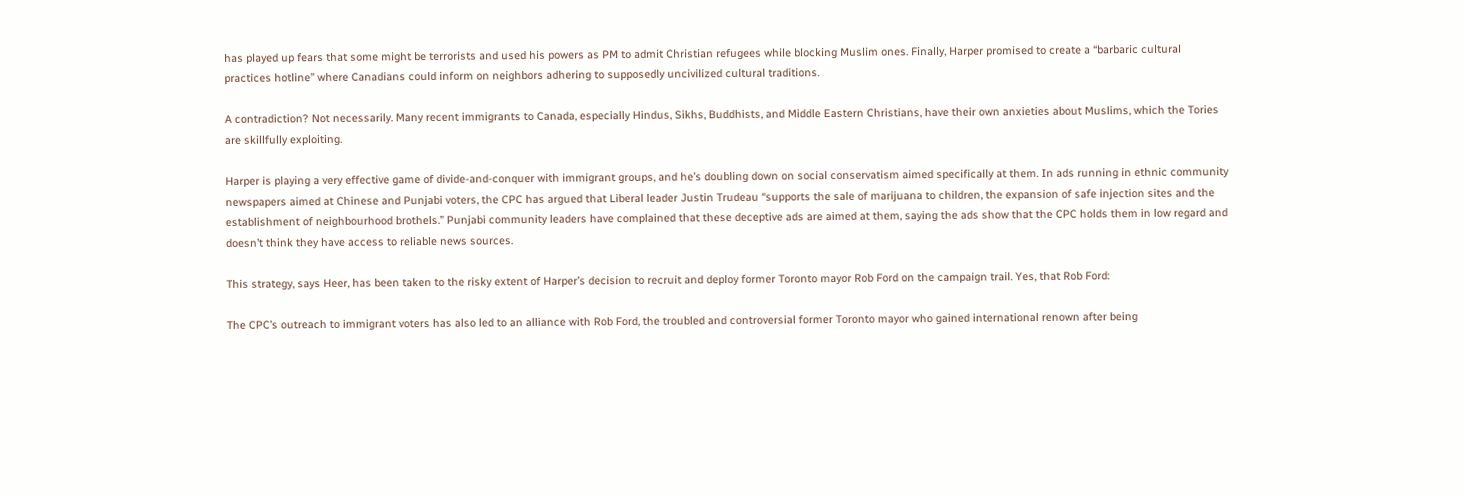has played up fears that some might be terrorists and used his powers as PM to admit Christian refugees while blocking Muslim ones. Finally, Harper promised to create a “barbaric cultural practices hotline” where Canadians could inform on neighbors adhering to supposedly uncivilized cultural traditions.

A contradiction? Not necessarily. Many recent immigrants to Canada, especially Hindus, Sikhs, Buddhists, and Middle Eastern Christians, have their own anxieties about Muslims, which the Tories are skillfully exploiting.

Harper is playing a very effective game of divide-and-conquer with immigrant groups, and he’s doubling down on social conservatism aimed specifically at them. In ads running in ethnic community newspapers aimed at Chinese and Punjabi voters, the CPC has argued that Liberal leader Justin Trudeau “supports the sale of marijuana to children, the expansion of safe injection sites and the establishment of neighbourhood brothels.” Punjabi community leaders have complained that these deceptive ads are aimed at them, saying the ads show that the CPC holds them in low regard and doesn’t think they have access to reliable news sources.

This strategy, says Heer, has been taken to the risky extent of Harper’s decision to recruit and deploy former Toronto mayor Rob Ford on the campaign trail. Yes, that Rob Ford:

The CPC’s outreach to immigrant voters has also led to an alliance with Rob Ford, the troubled and controversial former Toronto mayor who gained international renown after being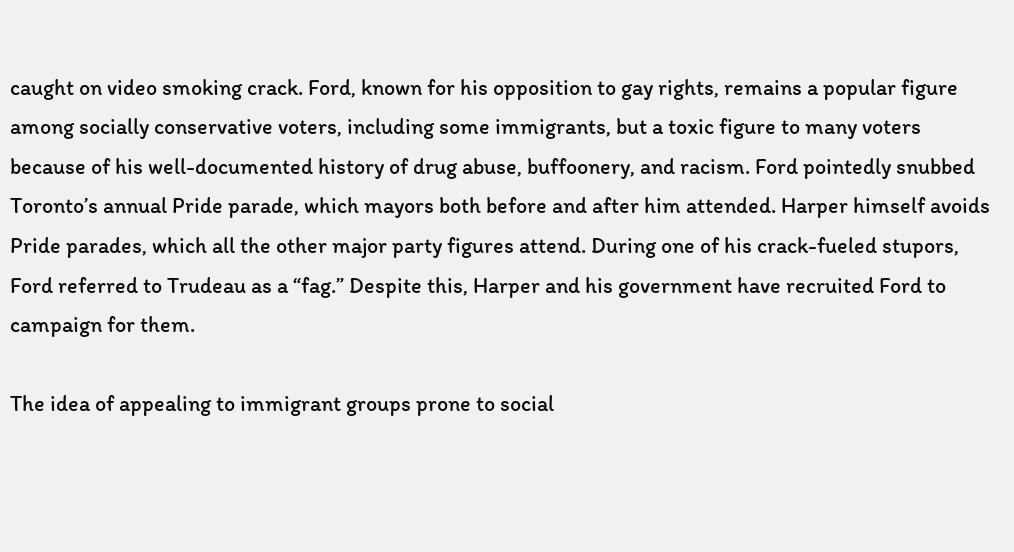caught on video smoking crack. Ford, known for his opposition to gay rights, remains a popular figure among socially conservative voters, including some immigrants, but a toxic figure to many voters because of his well-documented history of drug abuse, buffoonery, and racism. Ford pointedly snubbed Toronto’s annual Pride parade, which mayors both before and after him attended. Harper himself avoids Pride parades, which all the other major party figures attend. During one of his crack-fueled stupors, Ford referred to Trudeau as a “fag.” Despite this, Harper and his government have recruited Ford to campaign for them.

The idea of appealing to immigrant groups prone to social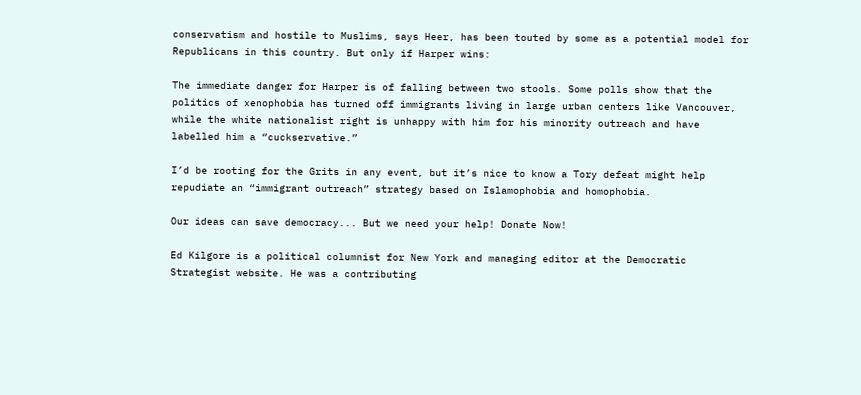conservatism and hostile to Muslims, says Heer, has been touted by some as a potential model for Republicans in this country. But only if Harper wins:

The immediate danger for Harper is of falling between two stools. Some polls show that the politics of xenophobia has turned off immigrants living in large urban centers like Vancouver, while the white nationalist right is unhappy with him for his minority outreach and have labelled him a “cuckservative.”

I’d be rooting for the Grits in any event, but it’s nice to know a Tory defeat might help repudiate an “immigrant outreach” strategy based on Islamophobia and homophobia.

Our ideas can save democracy... But we need your help! Donate Now!

Ed Kilgore is a political columnist for New York and managing editor at the Democratic Strategist website. He was a contributing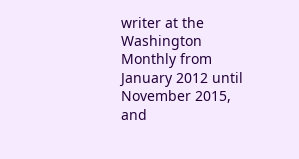writer at the Washington Monthly from January 2012 until November 2015, and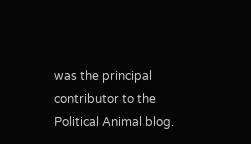was the principal contributor to the Political Animal blog.